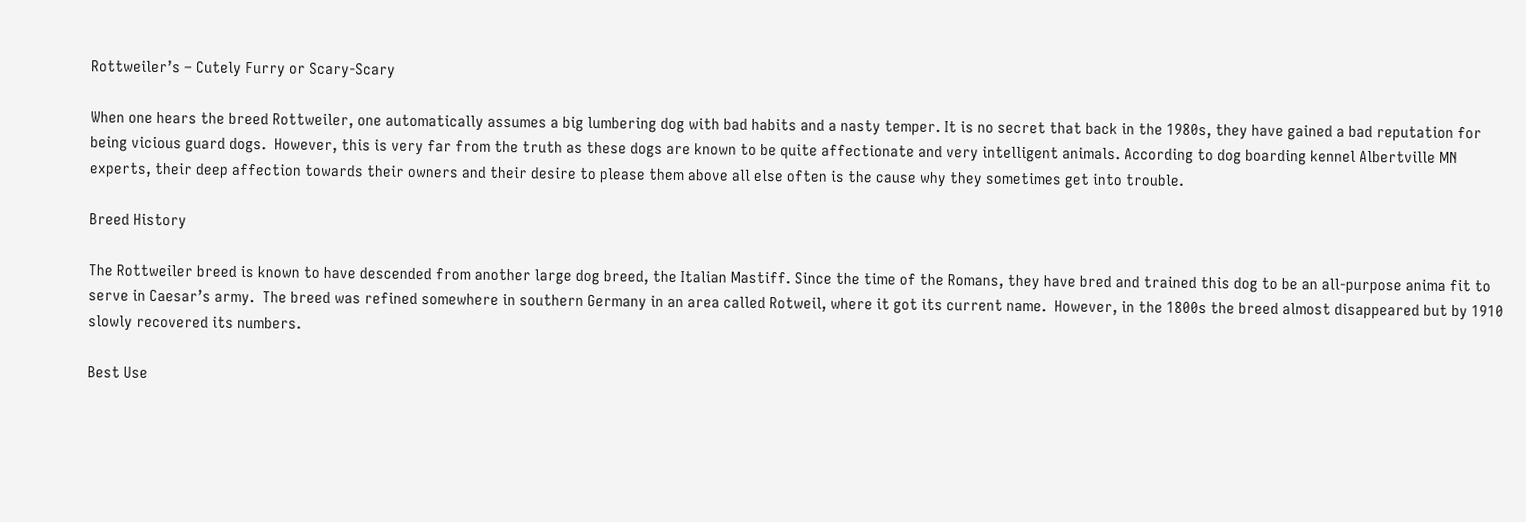Rottweiler’s – Cutely Furry or Scary-Scary

When one hears the breed Rottweiler, one automatically assumes a big lumbering dog with bad habits and a nasty temper. It is no secret that back in the 1980s, they have gained a bad reputation for being vicious guard dogs.  However, this is very far from the truth as these dogs are known to be quite affectionate and very intelligent animals. According to dog boarding kennel Albertville MN experts, their deep affection towards their owners and their desire to please them above all else often is the cause why they sometimes get into trouble.

Breed History

The Rottweiler breed is known to have descended from another large dog breed, the Italian Mastiff. Since the time of the Romans, they have bred and trained this dog to be an all-purpose anima fit to serve in Caesar’s army.  The breed was refined somewhere in southern Germany in an area called Rotweil, where it got its current name.  However, in the 1800s the breed almost disappeared but by 1910 slowly recovered its numbers.

Best Use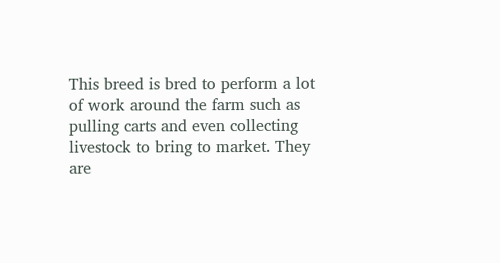This breed is bred to perform a lot of work around the farm such as pulling carts and even collecting livestock to bring to market. They are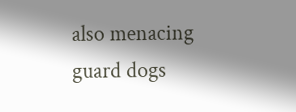also menacing guard dogs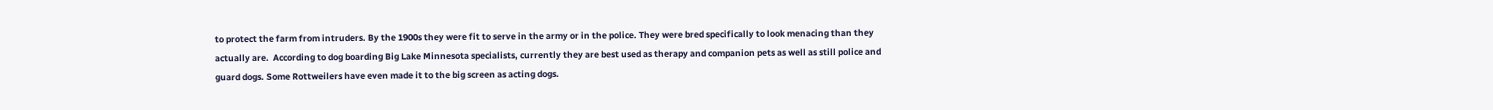to protect the farm from intruders. By the 1900s they were fit to serve in the army or in the police. They were bred specifically to look menacing than they actually are.  According to dog boarding Big Lake Minnesota specialists, currently they are best used as therapy and companion pets as well as still police and guard dogs. Some Rottweilers have even made it to the big screen as acting dogs.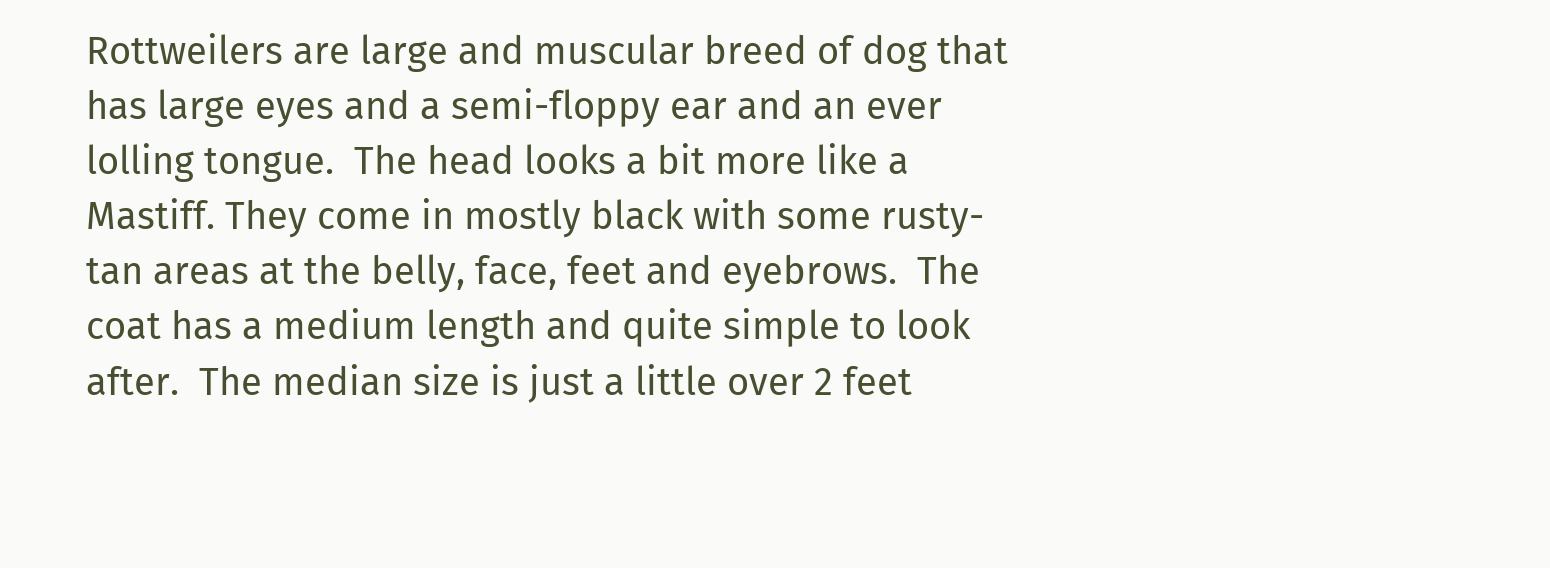Rottweilers are large and muscular breed of dog that has large eyes and a semi-floppy ear and an ever lolling tongue.  The head looks a bit more like a Mastiff. They come in mostly black with some rusty-tan areas at the belly, face, feet and eyebrows.  The coat has a medium length and quite simple to look after.  The median size is just a little over 2 feet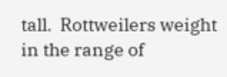tall.  Rottweilers weight in the range of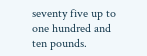seventy five up to one hundred and ten pounds.